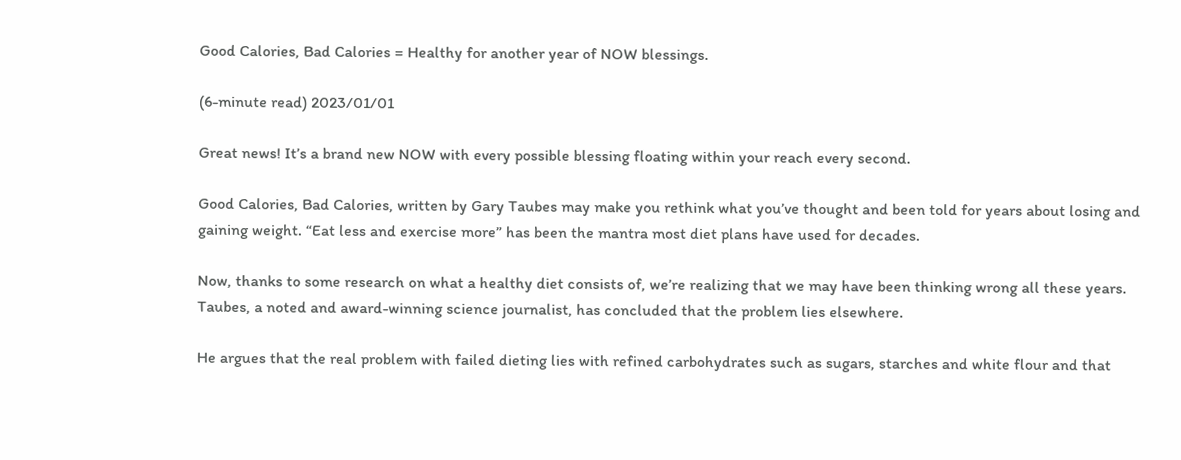Good Calories, Bad Calories = Healthy for another year of NOW blessings.

(6-minute read) 2023/01/01

Great news! It’s a brand new NOW with every possible blessing floating within your reach every second.

Good Calories, Bad Calories, written by Gary Taubes may make you rethink what you’ve thought and been told for years about losing and gaining weight. “Eat less and exercise more” has been the mantra most diet plans have used for decades.

Now, thanks to some research on what a healthy diet consists of, we’re realizing that we may have been thinking wrong all these years. Taubes, a noted and award-winning science journalist, has concluded that the problem lies elsewhere.

He argues that the real problem with failed dieting lies with refined carbohydrates such as sugars, starches and white flour and that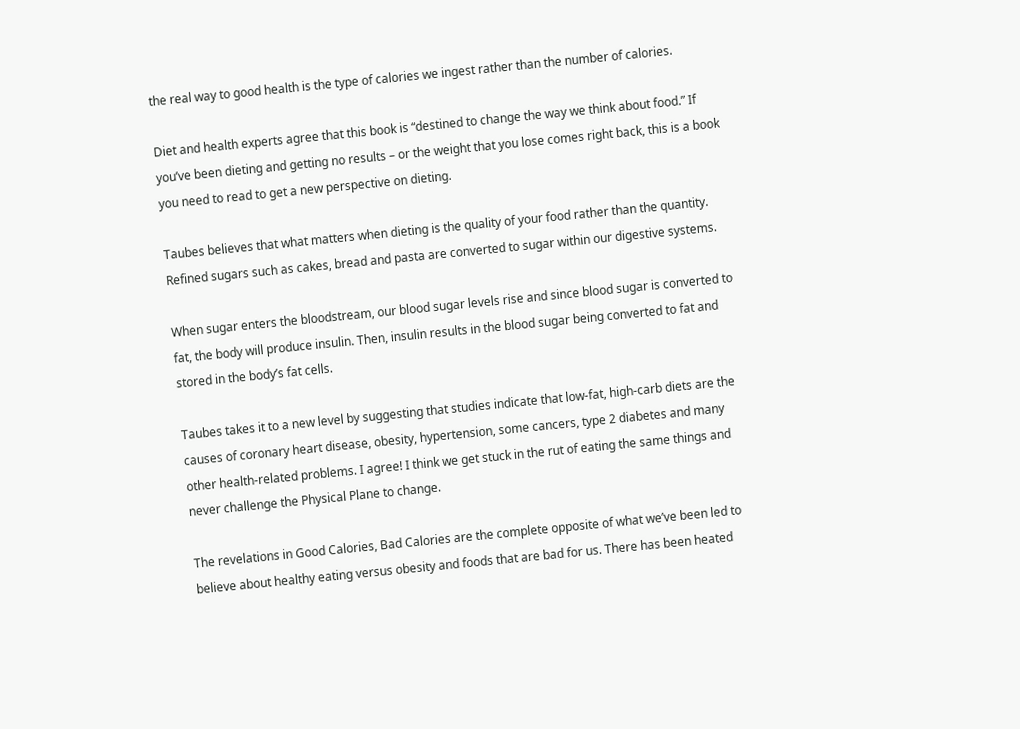the real way to good health is the type of calories we ingest rather than the number of calories.

Diet and health experts agree that this book is “destined to change the way we think about food.” If you’ve been dieting and getting no results – or the weight that you lose comes right back, this is a book you need to read to get a new perspective on dieting.

Taubes believes that what matters when dieting is the quality of your food rather than the quantity. Refined sugars such as cakes, bread and pasta are converted to sugar within our digestive systems.

When sugar enters the bloodstream, our blood sugar levels rise and since blood sugar is converted to fat, the body will produce insulin. Then, insulin results in the blood sugar being converted to fat and stored in the body’s fat cells.

Taubes takes it to a new level by suggesting that studies indicate that low-fat, high-carb diets are the causes of coronary heart disease, obesity, hypertension, some cancers, type 2 diabetes and many other health-related problems. I agree! I think we get stuck in the rut of eating the same things and never challenge the Physical Plane to change.

The revelations in Good Calories, Bad Calories are the complete opposite of what we’ve been led to believe about healthy eating versus obesity and foods that are bad for us. There has been heated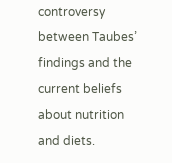controversy between Taubes’ findings and the current beliefs about nutrition and diets.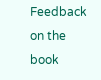Feedback on the book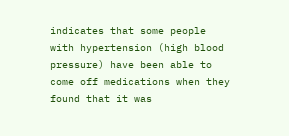indicates that some people with hypertension (high blood pressure) have been able to come off medications when they found that it was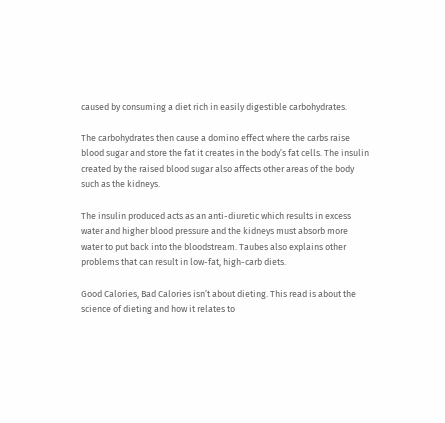caused by consuming a diet rich in easily digestible carbohydrates.

The carbohydrates then cause a domino effect where the carbs raise blood sugar and store the fat it creates in the body’s fat cells. The insulin created by the raised blood sugar also affects other areas of the body such as the kidneys.

The insulin produced acts as an anti-diuretic which results in excess water and higher blood pressure and the kidneys must absorb more water to put back into the bloodstream. Taubes also explains other problems that can result in low-fat, high-carb diets.

Good Calories, Bad Calories isn’t about dieting. This read is about the science of dieting and how it relates to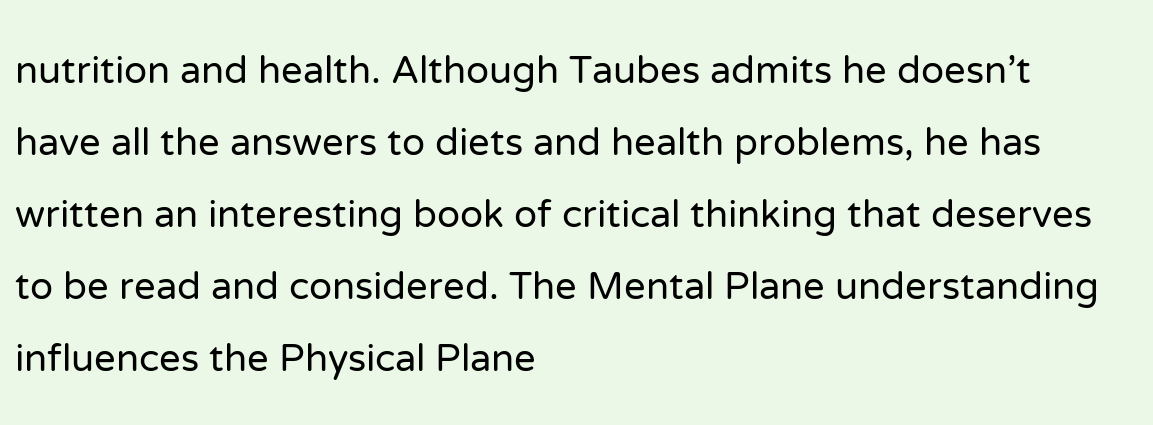nutrition and health. Although Taubes admits he doesn’t have all the answers to diets and health problems, he has written an interesting book of critical thinking that deserves to be read and considered. The Mental Plane understanding influences the Physical Plane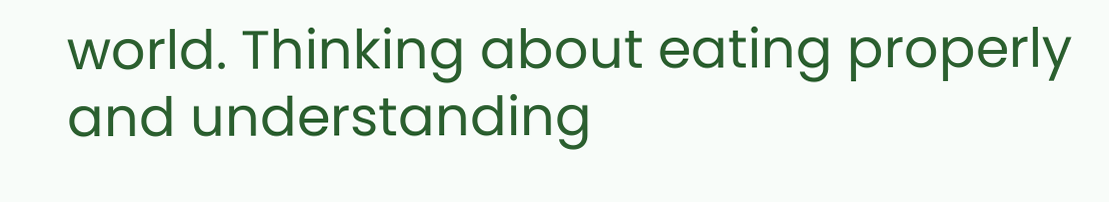world. Thinking about eating properly and understanding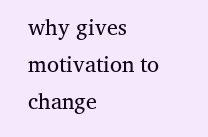why gives motivation to change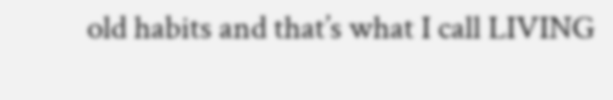old habits and that’s what I call LIVING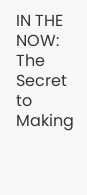IN THE NOW: The Secret to Making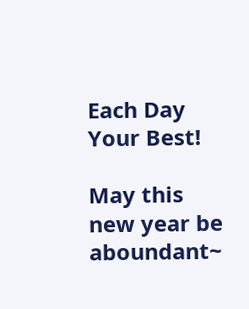Each Day Your Best!

May this new year be aboundant~